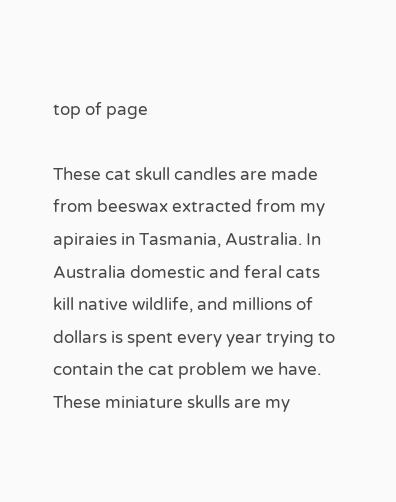top of page

These cat skull candles are made from beeswax extracted from my apiraies in Tasmania, Australia. In Australia domestic and feral cats kill native wildlife, and millions of dollars is spent every year trying to contain the cat problem we have. These miniature skulls are my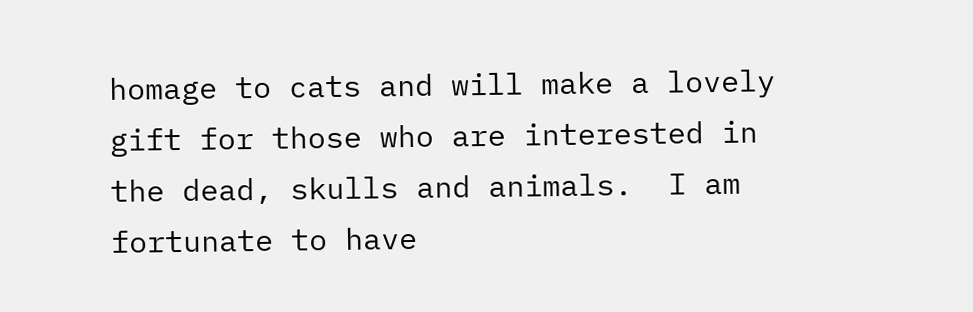homage to cats and will make a lovely gift for those who are interested in the dead, skulls and animals.  I am fortunate to have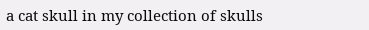a cat skull in my collection of skulls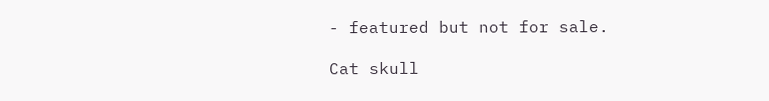- featured but not for sale.

Cat skull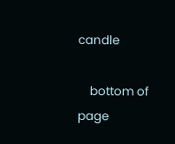candle

    bottom of page